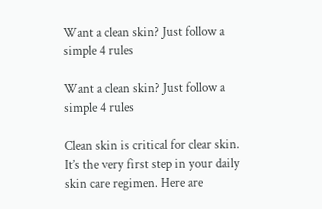Want a clean skin? Just follow a simple 4 rules

Want a clean skin? Just follow a simple 4 rules

Clean skin is critical for clear skin. It’s the very first step in your daily skin care regimen. Here are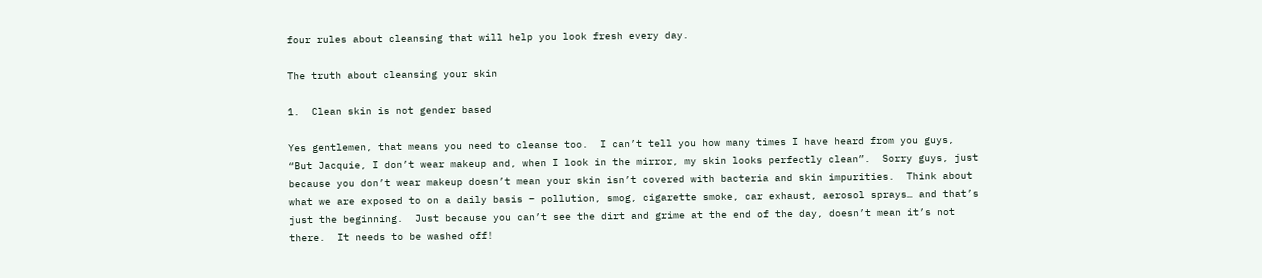four rules about cleansing that will help you look fresh every day.

The truth about cleansing your skin

1.  Clean skin is not gender based

Yes gentlemen, that means you need to cleanse too.  I can’t tell you how many times I have heard from you guys, “But Jacquie, I don’t wear makeup and, when I look in the mirror, my skin looks perfectly clean”.  Sorry guys, just because you don’t wear makeup doesn’t mean your skin isn’t covered with bacteria and skin impurities.  Think about what we are exposed to on a daily basis – pollution, smog, cigarette smoke, car exhaust, aerosol sprays… and that’s just the beginning.  Just because you can’t see the dirt and grime at the end of the day, doesn’t mean it’s not there.  It needs to be washed off!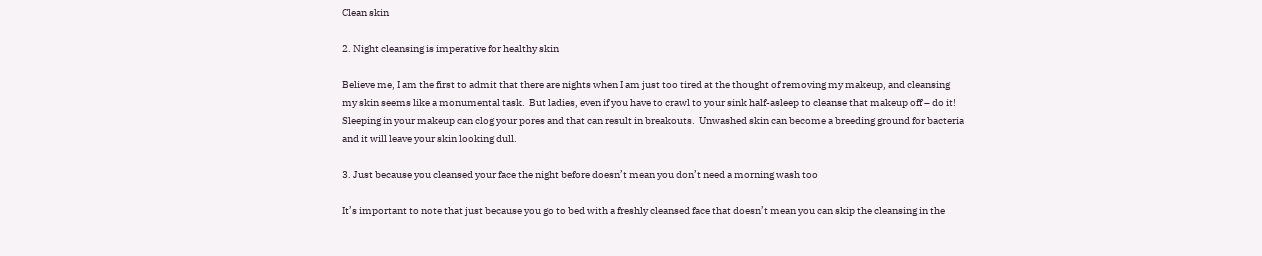Clean skin

2. Night cleansing is imperative for healthy skin

Believe me, I am the first to admit that there are nights when I am just too tired at the thought of removing my makeup, and cleansing my skin seems like a monumental task.  But ladies, even if you have to crawl to your sink half-asleep to cleanse that makeup off – do it! Sleeping in your makeup can clog your pores and that can result in breakouts.  Unwashed skin can become a breeding ground for bacteria  and it will leave your skin looking dull.

3. Just because you cleansed your face the night before doesn’t mean you don’t need a morning wash too

It’s important to note that just because you go to bed with a freshly cleansed face that doesn’t mean you can skip the cleansing in the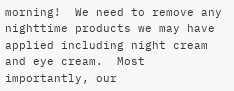morning!  We need to remove any nighttime products we may have applied including night cream and eye cream.  Most importantly, our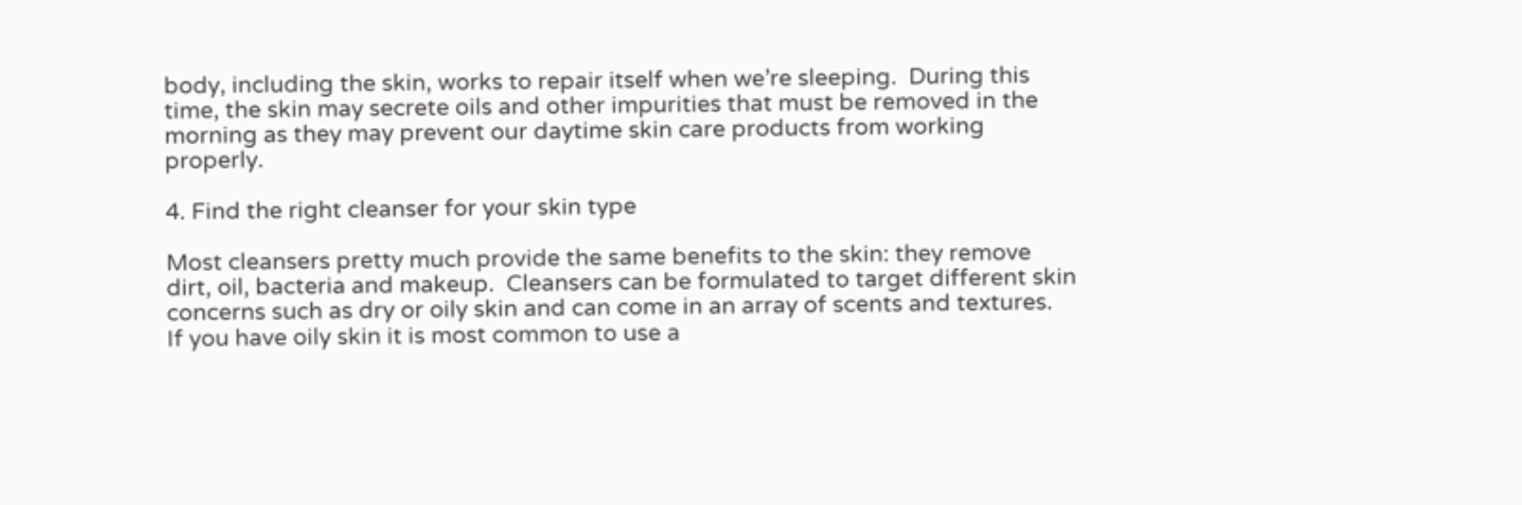body, including the skin, works to repair itself when we’re sleeping.  During this time, the skin may secrete oils and other impurities that must be removed in the morning as they may prevent our daytime skin care products from working properly.

4. Find the right cleanser for your skin type

Most cleansers pretty much provide the same benefits to the skin: they remove dirt, oil, bacteria and makeup.  Cleansers can be formulated to target different skin concerns such as dry or oily skin and can come in an array of scents and textures.  If you have oily skin it is most common to use a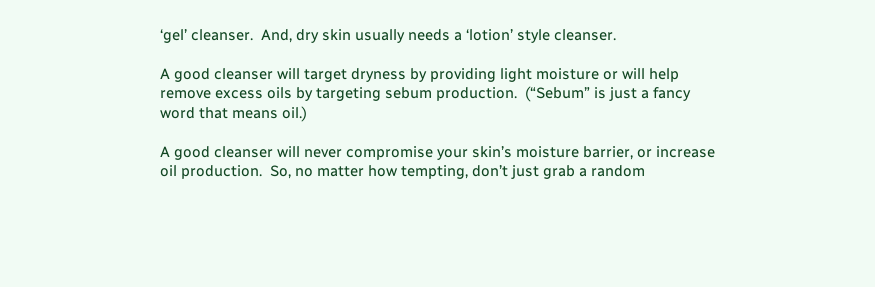‘gel’ cleanser.  And, dry skin usually needs a ‘lotion’ style cleanser.

A good cleanser will target dryness by providing light moisture or will help remove excess oils by targeting sebum production.  (“Sebum” is just a fancy word that means oil.)

A good cleanser will never compromise your skin’s moisture barrier, or increase oil production.  So, no matter how tempting, don’t just grab a random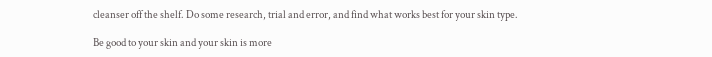cleanser off the shelf. Do some research, trial and error, and find what works best for your skin type.

Be good to your skin and your skin is more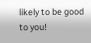likely to be good to you!